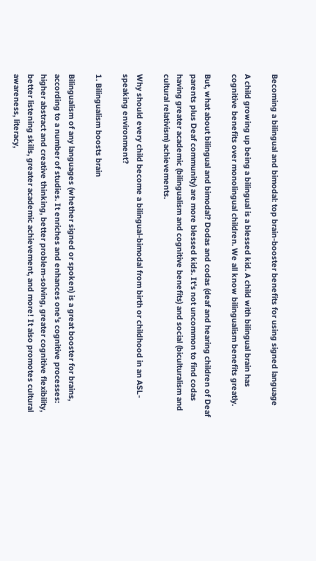Becoming a bilingual and bimodal: top brain-booster benefits for using signed language

A child growing up being a bilingual is a blessed kid. A child with bilingual brain has cognitive benefits over monolingual children. We all know bilingualism benefits greatly.

But, what about bilingual and bimodal? Dodas and codas (deaf and hearing children of Deaf parents plus Deaf community) are more blessed kids. It's not uncommon to find codas having greater academic (bilingualism and cognitive benefits) and social (biculturalism and cultural relativism) achievements.

Why should every child become a bilingual-bimodal from birth or childhood in an ASL-speaking environment?

1. Bilingualism boosts brain

Bilingualism of any languages (whether signed or spoken) is a great booster for brains, according to a number of studies. It enriches and enhances one's cognitive processes: higher abstract and creative thinking, better problem-solving, greater cognitive flexibility, better listening skills, greater academic achievement, and more! It also promotes cultural awareness, literacy,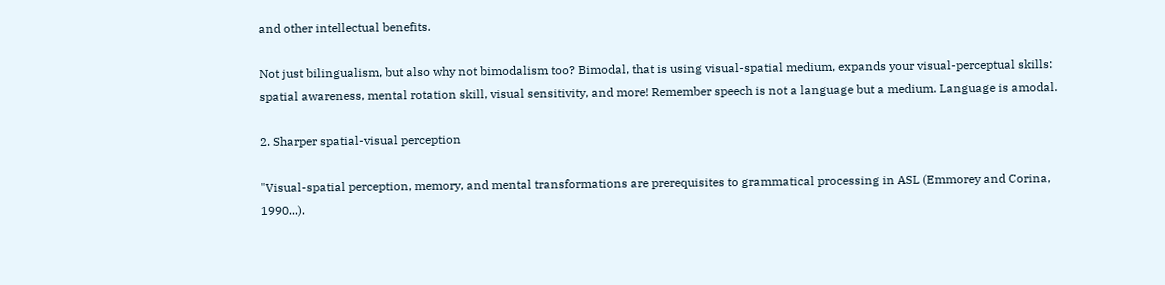and other intellectual benefits.

Not just bilingualism, but also why not bimodalism too? Bimodal, that is using visual-spatial medium, expands your visual-perceptual skills: spatial awareness, mental rotation skill, visual sensitivity, and more! Remember speech is not a language but a medium. Language is amodal.

2. Sharper spatial-visual perception

"Visual-spatial perception, memory, and mental transformations are prerequisites to grammatical processing in ASL (Emmorey and Corina, 1990...).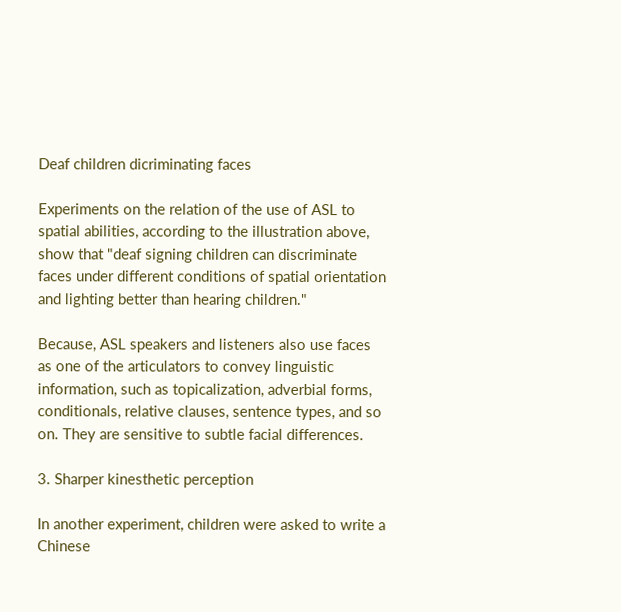Deaf children dicriminating faces

Experiments on the relation of the use of ASL to spatial abilities, according to the illustration above, show that "deaf signing children can discriminate faces under different conditions of spatial orientation and lighting better than hearing children."

Because, ASL speakers and listeners also use faces as one of the articulators to convey linguistic information, such as topicalization, adverbial forms, conditionals, relative clauses, sentence types, and so on. They are sensitive to subtle facial differences.

3. Sharper kinesthetic perception

In another experiment, children were asked to write a Chinese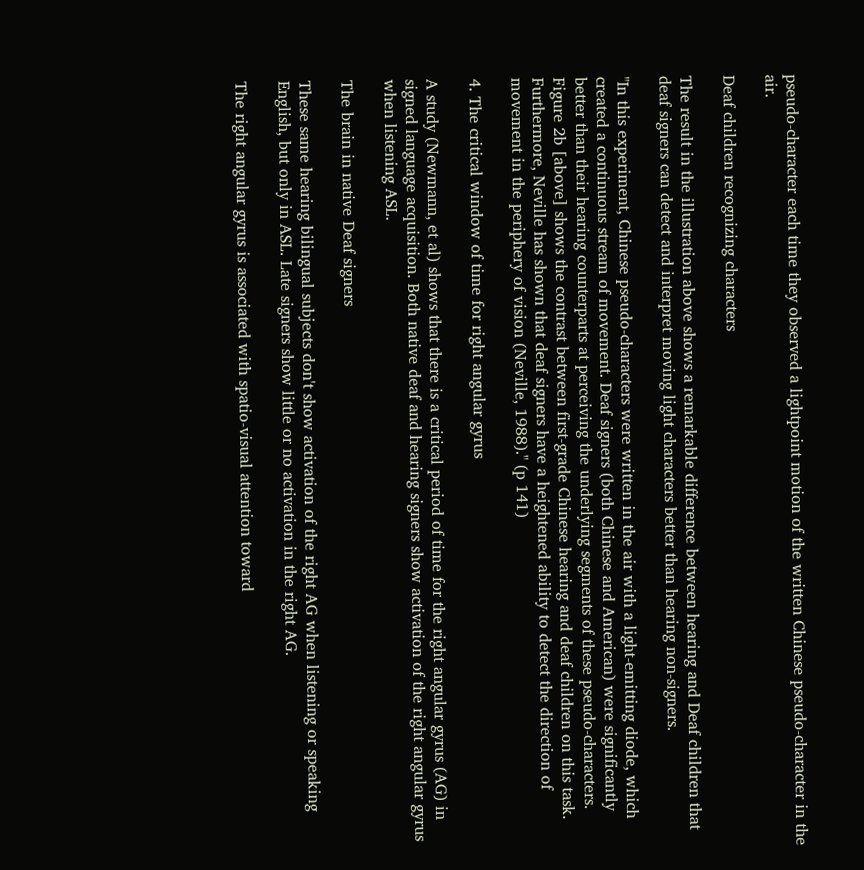pseudo-character each time they observed a lightpoint motion of the written Chinese pseudo-character in the air.

Deaf children recognizing characters

The result in the illustration above shows a remarkable difference between hearing and Deaf children that deaf signers can detect and interpret moving light characters better than hearing non-signers.

"In this experiment, Chinese pseudo-characters were written in the air with a light-emitting diode, which created a continuous stream of movement. Deaf signers (both Chinese and American) were significantly better than their hearing counterparts at perceiving the underlying segments of these pseudo-characters. Figure 2b [above] shows the contrast between first-grade Chinese hearing and deaf children on this task. Furthermore, Neville has shown that deaf signers have a heightened ability to detect the direction of movement in the periphery of vision (Neville, 1988)." (p 141)

4. The critical window of time for right angular gyrus

A study (Newmann, et al) shows that there is a critical period of time for the right angular gyrus (AG) in signed language acquisition. Both native deaf and hearing signers show activation of the right angular gyrus when listening ASL.

The brain in native Deaf signers

These same hearing bilingual subjects don't show activation of the right AG when listening or speaking English, but only in ASL. Late signers show little or no activation in the right AG.

The right angular gyrus is associated with spatio-visual attention toward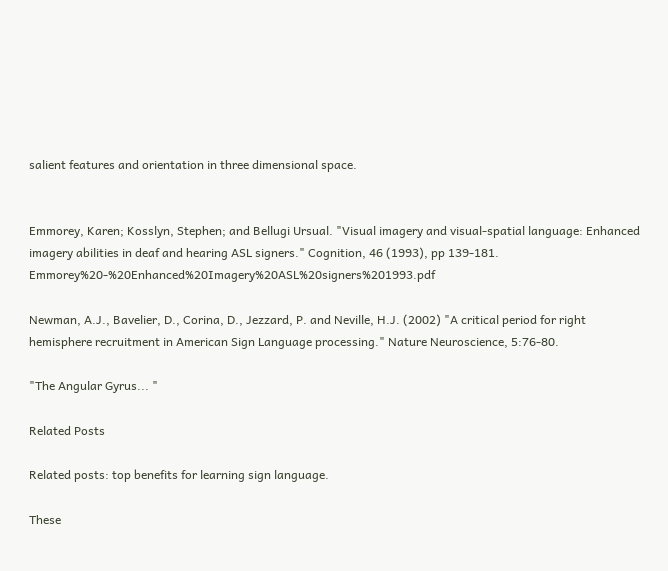salient features and orientation in three dimensional space.


Emmorey, Karen; Kosslyn, Stephen; and Bellugi Ursual. "Visual imagery and visual-spatial language: Enhanced imagery abilities in deaf and hearing ASL signers." Cognition, 46 (1993), pp 139-181. Emmorey%20-%20Enhanced%20Imagery%20ASL%20signers%201993.pdf

Newman, A.J., Bavelier, D., Corina, D., Jezzard, P. and Neville, H.J. (2002) "A critical period for right hemisphere recruitment in American Sign Language processing." Nature Neuroscience, 5:76-80.

"The Angular Gyrus... "

Related Posts

Related posts: top benefits for learning sign language.

These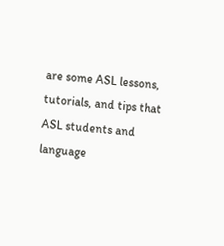are some ASL lessons, tutorials, and tips that ASL students and language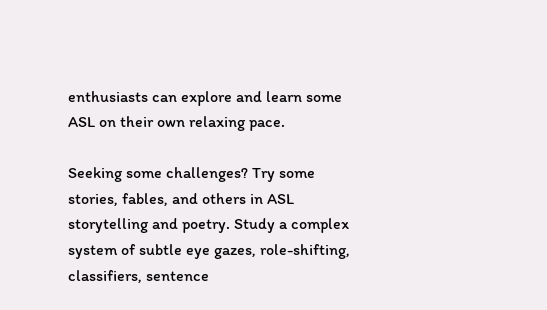enthusiasts can explore and learn some ASL on their own relaxing pace.

Seeking some challenges? Try some stories, fables, and others in ASL storytelling and poetry. Study a complex system of subtle eye gazes, role-shifting, classifiers, sentence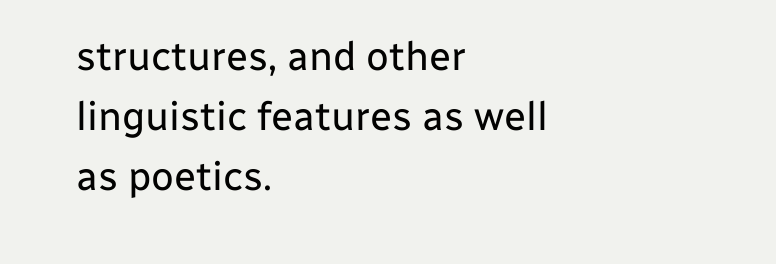structures, and other linguistic features as well as poetics.